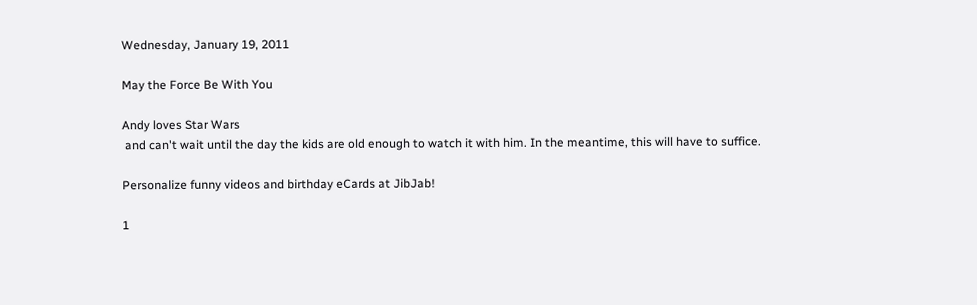Wednesday, January 19, 2011

May the Force Be With You

Andy loves Star Wars
 and can't wait until the day the kids are old enough to watch it with him. In the meantime, this will have to suffice.

Personalize funny videos and birthday eCards at JibJab!

1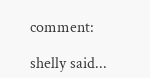comment:

shelly said...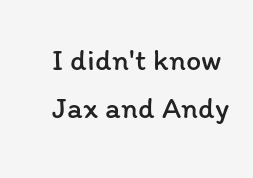I didn't know Jax and Andy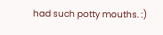had such potty mouths. :)